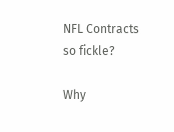NFL Contracts so fickle?

Why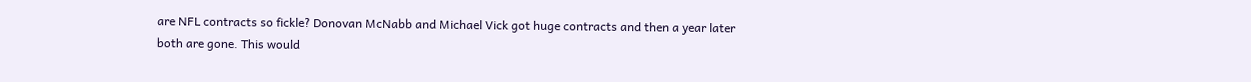are NFL contracts so fickle? Donovan McNabb and Michael Vick got huge contracts and then a year later both are gone. This would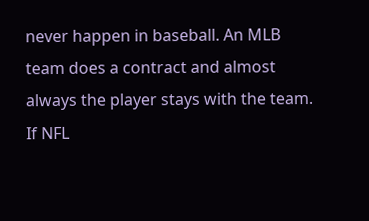never happen in baseball. An MLB team does a contract and almost always the player stays with the team. If NFL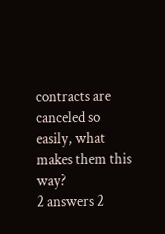contracts are canceled so easily, what makes them this way?
2 answers 2